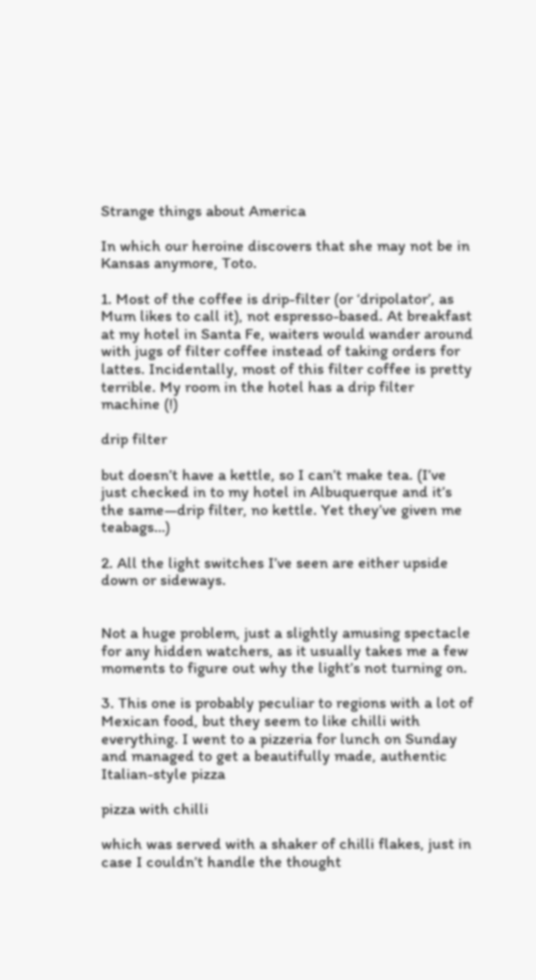Strange things about America

In which our heroine discovers that she may not be in Kansas anymore, Toto.

1. Most of the coffee is drip-filter (or ‘dripolator’, as Mum likes to call it), not espresso-based. At breakfast at my hotel in Santa Fe, waiters would wander around with jugs of filter coffee instead of taking orders for lattes. Incidentally, most of this filter coffee is pretty terrible. My room in the hotel has a drip filter machine (!)

drip filter

but doesn’t have a kettle, so I can’t make tea. (I’ve just checked in to my hotel in Albuquerque and it’s the same—drip filter, no kettle. Yet they’ve given me teabags…)

2. All the light switches I’ve seen are either upside down or sideways.


Not a huge problem, just a slightly amusing spectacle for any hidden watchers, as it usually takes me a few moments to figure out why the light’s not turning on.

3. This one is probably peculiar to regions with a lot of Mexican food, but they seem to like chilli with everything. I went to a pizzeria for lunch on Sunday and managed to get a beautifully made, authentic Italian-style pizza

pizza with chilli

which was served with a shaker of chilli flakes, just in case I couldn’t handle the thought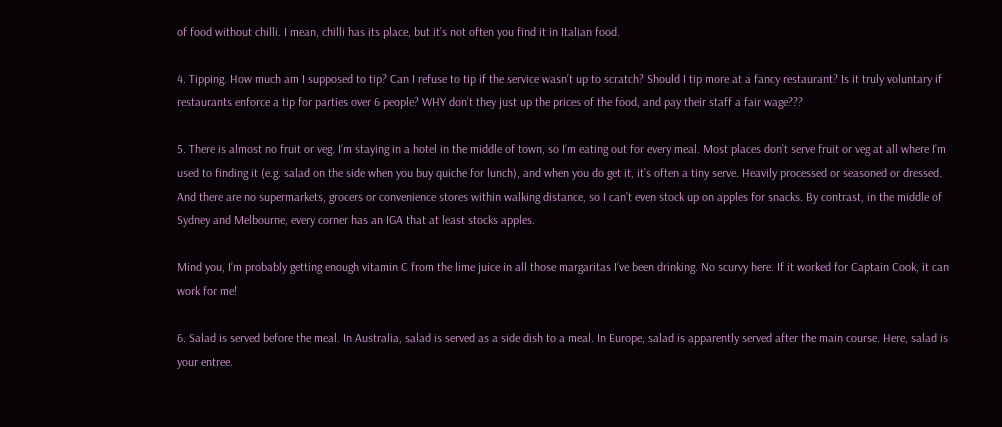of food without chilli. I mean, chilli has its place, but it’s not often you find it in Italian food.

4. Tipping. How much am I supposed to tip? Can I refuse to tip if the service wasn’t up to scratch? Should I tip more at a fancy restaurant? Is it truly voluntary if restaurants enforce a tip for parties over 6 people? WHY don’t they just up the prices of the food, and pay their staff a fair wage???

5. There is almost no fruit or veg. I’m staying in a hotel in the middle of town, so I’m eating out for every meal. Most places don’t serve fruit or veg at all where I’m used to finding it (e.g. salad on the side when you buy quiche for lunch), and when you do get it, it’s often a tiny serve. Heavily processed or seasoned or dressed. And there are no supermarkets, grocers or convenience stores within walking distance, so I can’t even stock up on apples for snacks. By contrast, in the middle of Sydney and Melbourne, every corner has an IGA that at least stocks apples.

Mind you, I’m probably getting enough vitamin C from the lime juice in all those margaritas I’ve been drinking. No scurvy here. If it worked for Captain Cook, it can work for me!

6. Salad is served before the meal. In Australia, salad is served as a side dish to a meal. In Europe, salad is apparently served after the main course. Here, salad is your entree.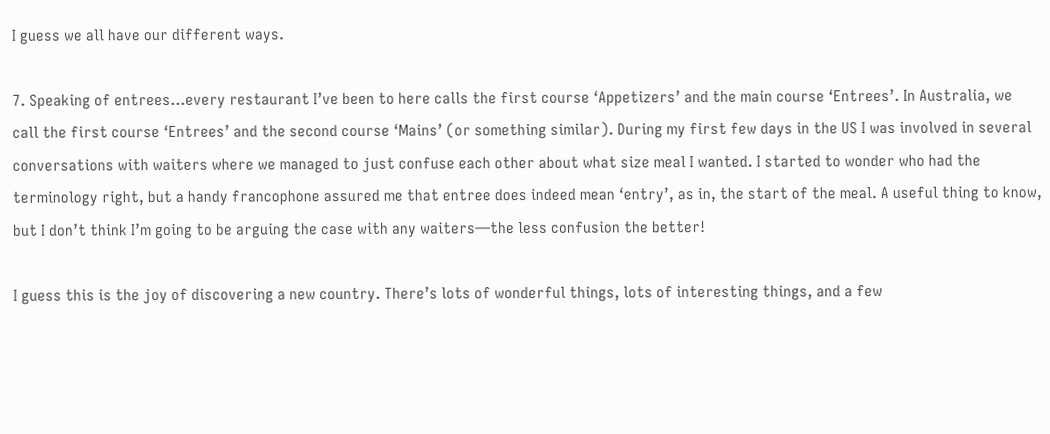I guess we all have our different ways.

7. Speaking of entrees…every restaurant I’ve been to here calls the first course ‘Appetizers’ and the main course ‘Entrees’. In Australia, we call the first course ‘Entrees’ and the second course ‘Mains’ (or something similar). During my first few days in the US I was involved in several conversations with waiters where we managed to just confuse each other about what size meal I wanted. I started to wonder who had the terminology right, but a handy francophone assured me that entree does indeed mean ‘entry’, as in, the start of the meal. A useful thing to know, but I don’t think I’m going to be arguing the case with any waiters—the less confusion the better!

I guess this is the joy of discovering a new country. There’s lots of wonderful things, lots of interesting things, and a few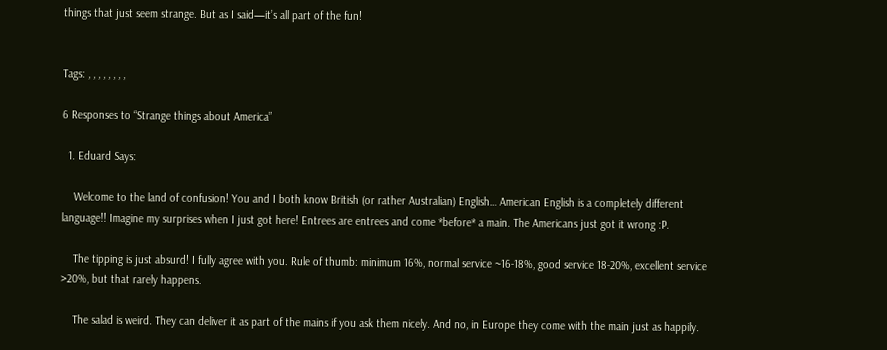things that just seem strange. But as I said—it’s all part of the fun!


Tags: , , , , , , , ,

6 Responses to “Strange things about America”

  1. Eduard Says:

    Welcome to the land of confusion! You and I both know British (or rather Australian) English… American English is a completely different language!! Imagine my surprises when I just got here! Entrees are entrees and come *before* a main. The Americans just got it wrong :P.

    The tipping is just absurd! I fully agree with you. Rule of thumb: minimum 16%, normal service ~16-18%, good service 18-20%, excellent service >20%, but that rarely happens.

    The salad is weird. They can deliver it as part of the mains if you ask them nicely. And no, in Europe they come with the main just as happily.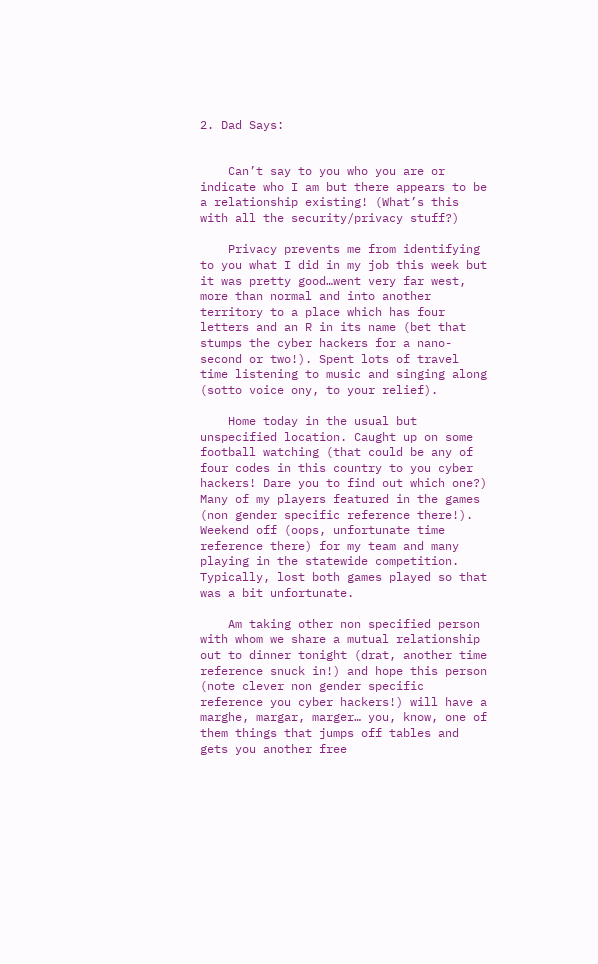2. Dad Says:


    Can’t say to you who you are or indicate who I am but there appears to be a relationship existing! (What’s this with all the security/privacy stuff?)

    Privacy prevents me from identifying to you what I did in my job this week but it was pretty good…went very far west, more than normal and into another territory to a place which has four letters and an R in its name (bet that stumps the cyber hackers for a nano-second or two!). Spent lots of travel time listening to music and singing along (sotto voice ony, to your relief).

    Home today in the usual but unspecified location. Caught up on some football watching (that could be any of four codes in this country to you cyber hackers! Dare you to find out which one?) Many of my players featured in the games (non gender specific reference there!). Weekend off (oops, unfortunate time reference there) for my team and many playing in the statewide competition. Typically, lost both games played so that was a bit unfortunate.

    Am taking other non specified person with whom we share a mutual relationship out to dinner tonight (drat, another time reference snuck in!) and hope this person (note clever non gender specific reference you cyber hackers!) will have a marghe, margar, marger… you, know, one of them things that jumps off tables and gets you another free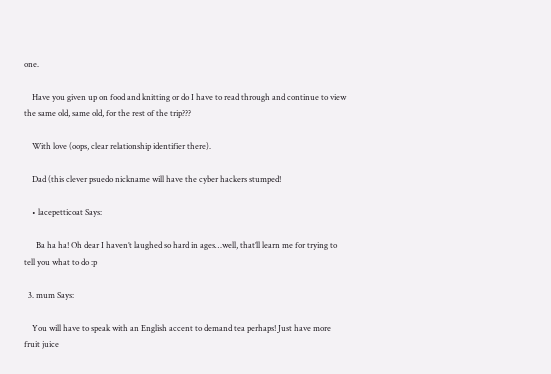one.

    Have you given up on food and knitting or do I have to read through and continue to view the same old, same old, for the rest of the trip???

    With love (oops, clear relationship identifier there).

    Dad (this clever psuedo nickname will have the cyber hackers stumped!

    • lacepetticoat Says:

      Ba ha ha! Oh dear I haven’t laughed so hard in ages…well, that’ll learn me for trying to tell you what to do :p

  3. mum Says:

    You will have to speak with an English accent to demand tea perhaps! Just have more fruit juice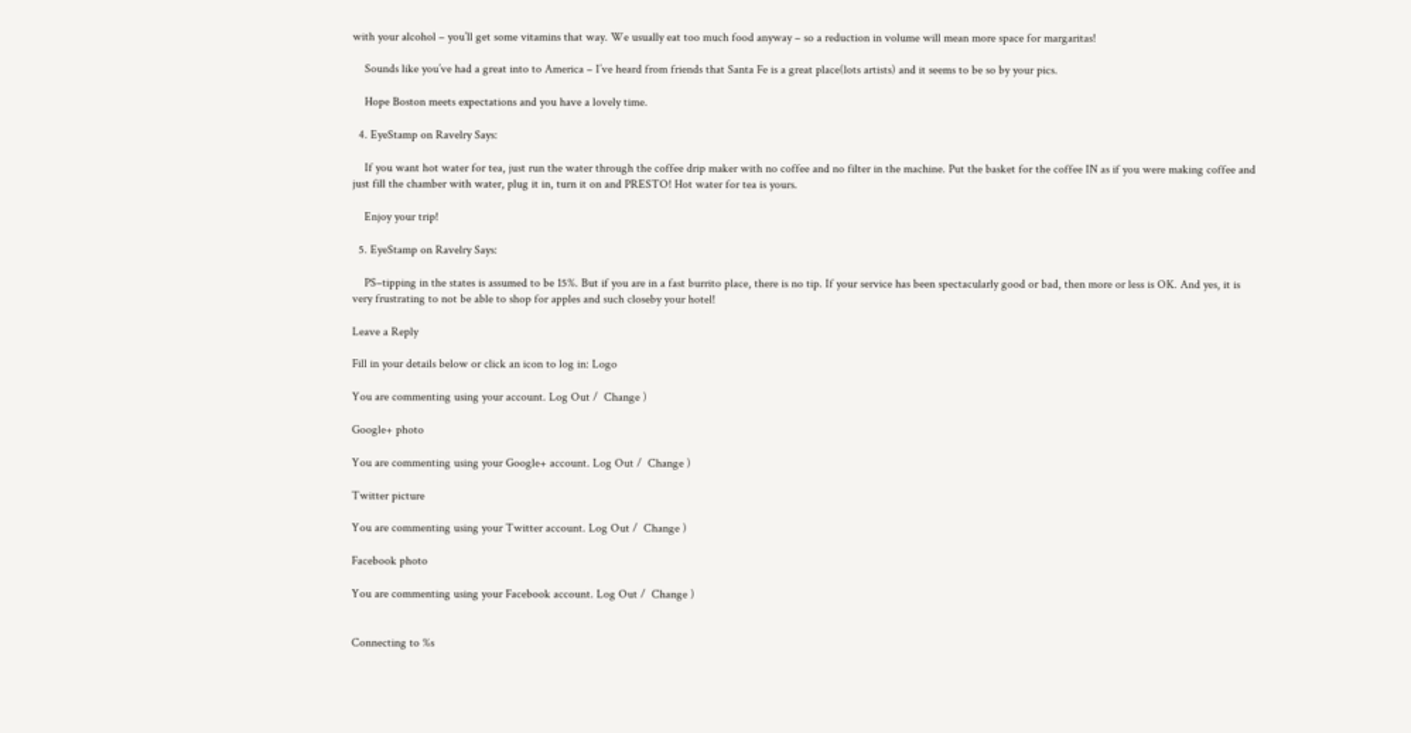with your alcohol – you’ll get some vitamins that way. We usually eat too much food anyway – so a reduction in volume will mean more space for margaritas!

    Sounds like you’ve had a great into to America – I’ve heard from friends that Santa Fe is a great place(lots artists) and it seems to be so by your pics.

    Hope Boston meets expectations and you have a lovely time.

  4. EyeStamp on Ravelry Says:

    If you want hot water for tea, just run the water through the coffee drip maker with no coffee and no filter in the machine. Put the basket for the coffee IN as if you were making coffee and just fill the chamber with water, plug it in, turn it on and PRESTO! Hot water for tea is yours.

    Enjoy your trip!

  5. EyeStamp on Ravelry Says:

    PS–tipping in the states is assumed to be 15%. But if you are in a fast burrito place, there is no tip. If your service has been spectacularly good or bad, then more or less is OK. And yes, it is very frustrating to not be able to shop for apples and such closeby your hotel!

Leave a Reply

Fill in your details below or click an icon to log in: Logo

You are commenting using your account. Log Out /  Change )

Google+ photo

You are commenting using your Google+ account. Log Out /  Change )

Twitter picture

You are commenting using your Twitter account. Log Out /  Change )

Facebook photo

You are commenting using your Facebook account. Log Out /  Change )


Connecting to %s